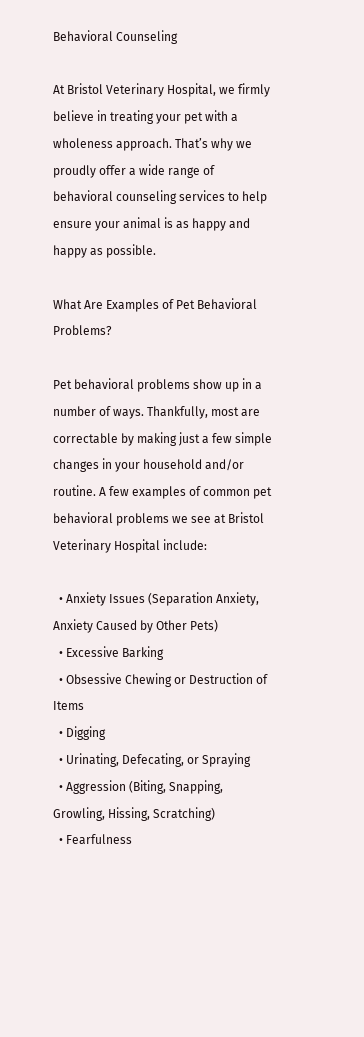Behavioral Counseling

At Bristol Veterinary Hospital, we firmly believe in treating your pet with a wholeness approach. That’s why we proudly offer a wide range of behavioral counseling services to help ensure your animal is as happy and happy as possible.

What Are Examples of Pet Behavioral Problems?

Pet behavioral problems show up in a number of ways. Thankfully, most are correctable by making just a few simple changes in your household and/or routine. A few examples of common pet behavioral problems we see at Bristol Veterinary Hospital include:

  • Anxiety Issues (Separation Anxiety, Anxiety Caused by Other Pets)
  • Excessive Barking
  • Obsessive Chewing or Destruction of Items
  • Digging
  • Urinating, Defecating, or Spraying
  • Aggression (Biting, Snapping, Growling, Hissing, Scratching)
  • Fearfulness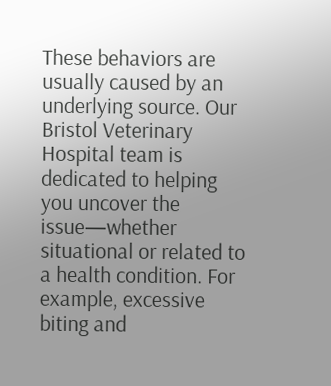These behaviors are usually caused by an underlying source. Our Bristol Veterinary Hospital team is dedicated to helping you uncover the issue—whether situational or related to a health condition. For example, excessive biting and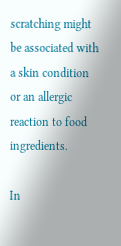scratching might be associated with a skin condition or an allergic reaction to food ingredients.

In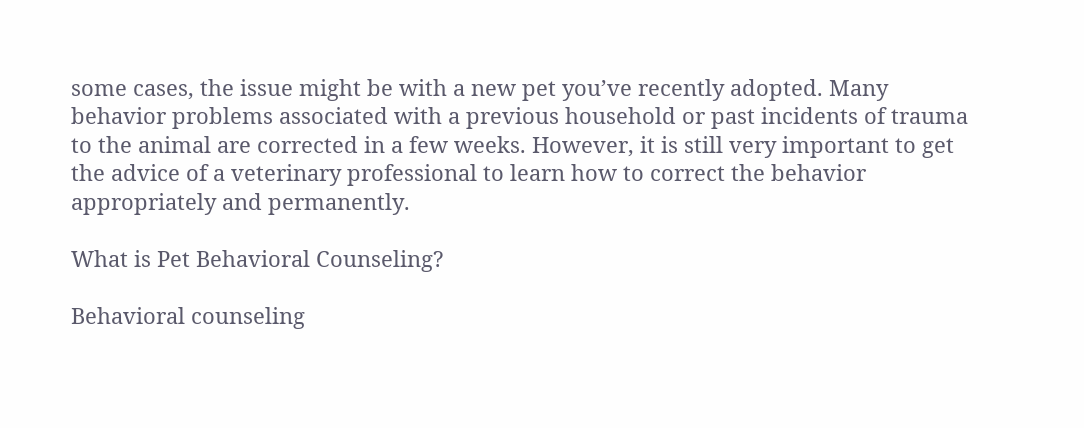some cases, the issue might be with a new pet you’ve recently adopted. Many behavior problems associated with a previous household or past incidents of trauma to the animal are corrected in a few weeks. However, it is still very important to get the advice of a veterinary professional to learn how to correct the behavior appropriately and permanently.

What is Pet Behavioral Counseling?

Behavioral counseling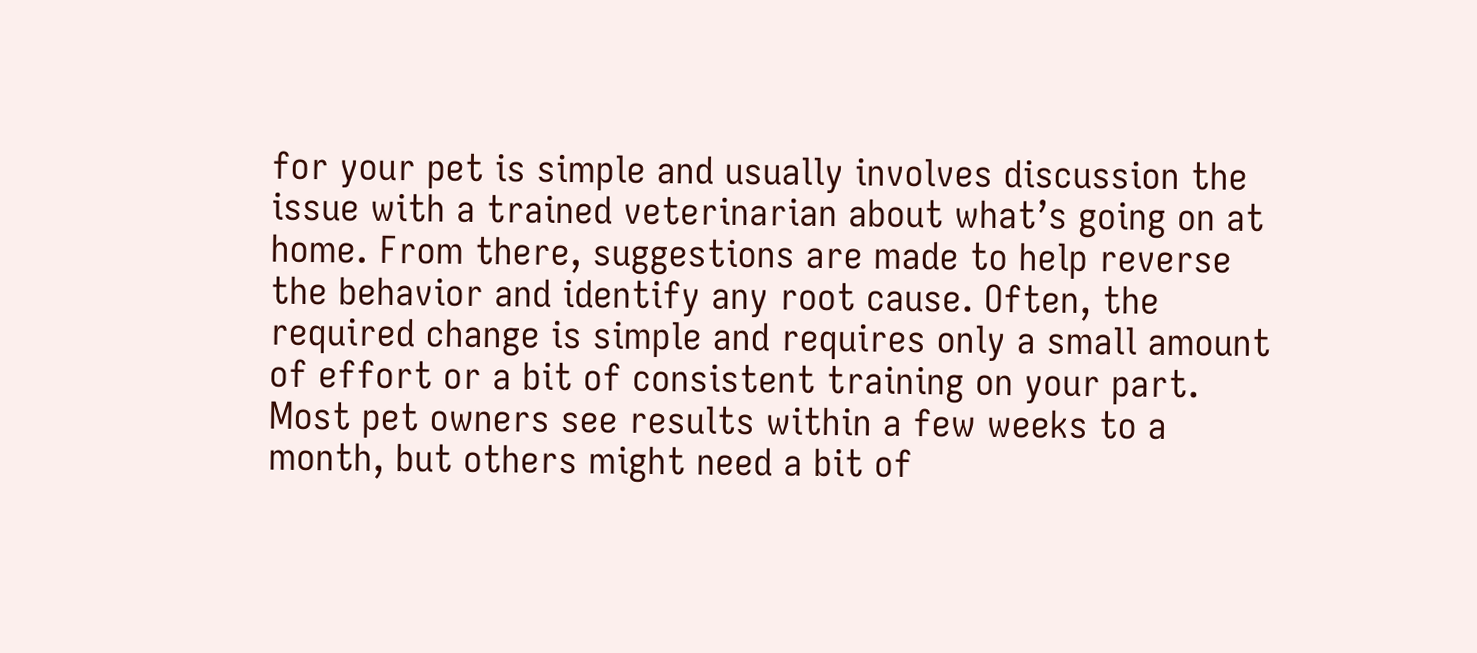for your pet is simple and usually involves discussion the issue with a trained veterinarian about what’s going on at home. From there, suggestions are made to help reverse the behavior and identify any root cause. Often, the required change is simple and requires only a small amount of effort or a bit of consistent training on your part. Most pet owners see results within a few weeks to a month, but others might need a bit of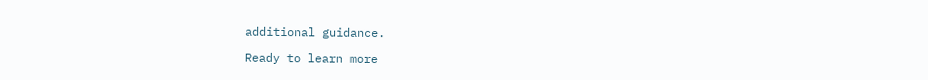additional guidance.

Ready to learn more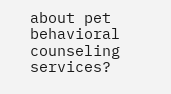about pet behavioral counseling services?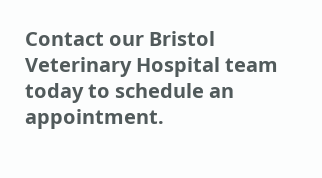Contact our Bristol Veterinary Hospital team today to schedule an appointment.